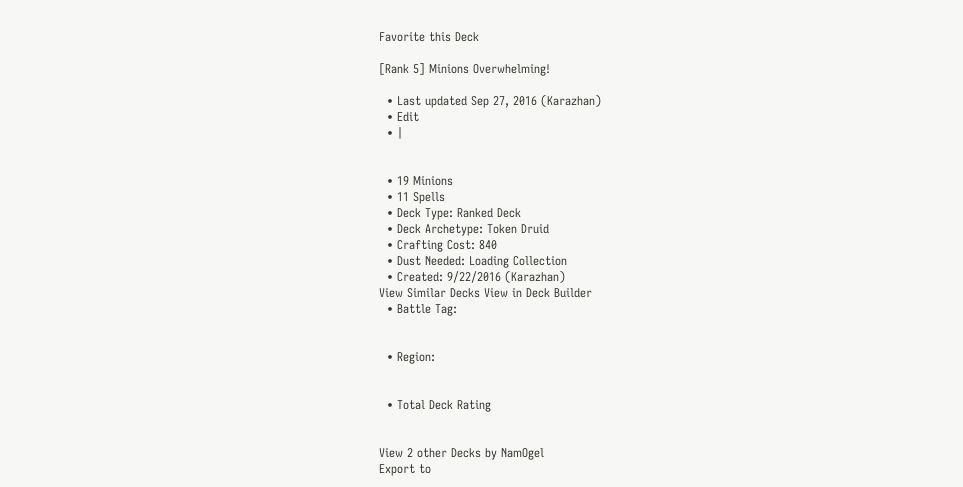Favorite this Deck

[Rank 5] Minions Overwhelming!

  • Last updated Sep 27, 2016 (Karazhan)
  • Edit
  • |


  • 19 Minions
  • 11 Spells
  • Deck Type: Ranked Deck
  • Deck Archetype: Token Druid
  • Crafting Cost: 840
  • Dust Needed: Loading Collection
  • Created: 9/22/2016 (Karazhan)
View Similar Decks View in Deck Builder
  • Battle Tag:


  • Region:


  • Total Deck Rating


View 2 other Decks by NamOgel
Export to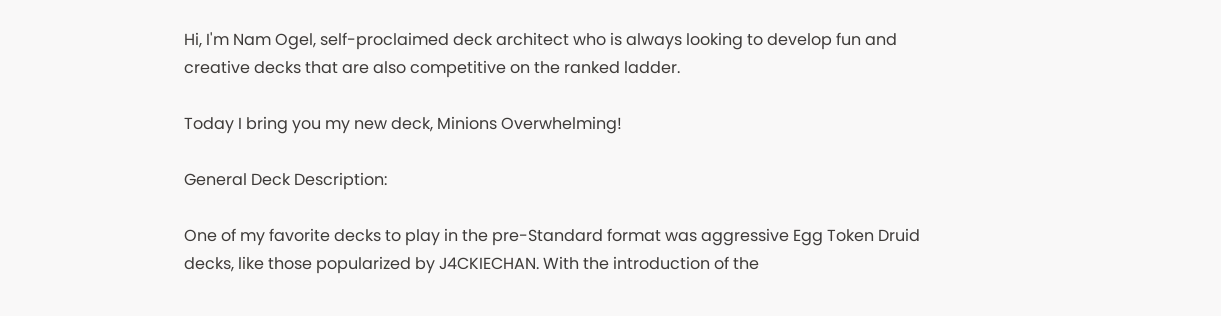Hi, I'm Nam Ogel, self-proclaimed deck architect who is always looking to develop fun and creative decks that are also competitive on the ranked ladder.

Today I bring you my new deck, Minions Overwhelming!

General Deck Description:

One of my favorite decks to play in the pre-Standard format was aggressive Egg Token Druid decks, like those popularized by J4CKIECHAN. With the introduction of the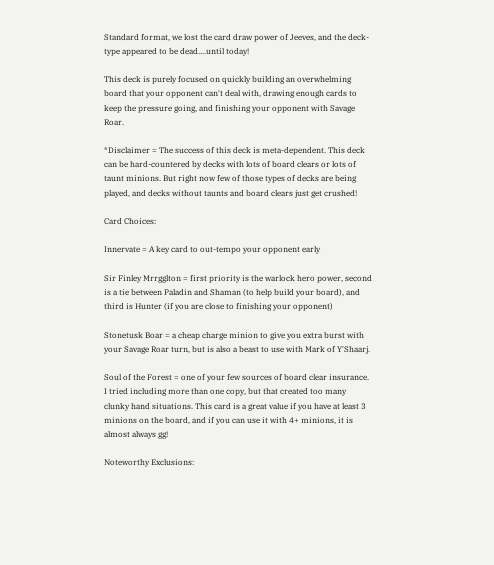Standard format, we lost the card draw power of Jeeves, and the deck-type appeared to be dead....until today!

This deck is purely focused on quickly building an overwhelming board that your opponent can't deal with, drawing enough cards to keep the pressure going, and finishing your opponent with Savage Roar.

*Disclaimer = The success of this deck is meta-dependent. This deck can be hard-countered by decks with lots of board clears or lots of taunt minions. But right now few of those types of decks are being played, and decks without taunts and board clears just get crushed!

Card Choices:

Innervate = A key card to out-tempo your opponent early

Sir Finley Mrrgglton = first priority is the warlock hero power, second is a tie between Paladin and Shaman (to help build your board), and third is Hunter (if you are close to finishing your opponent)

Stonetusk Boar = a cheap charge minion to give you extra burst with your Savage Roar turn, but is also a beast to use with Mark of Y'Shaarj.

Soul of the Forest = one of your few sources of board clear insurance. I tried including more than one copy, but that created too many clunky hand situations. This card is a great value if you have at least 3 minions on the board, and if you can use it with 4+ minions, it is almost always gg!

Noteworthy Exclusions: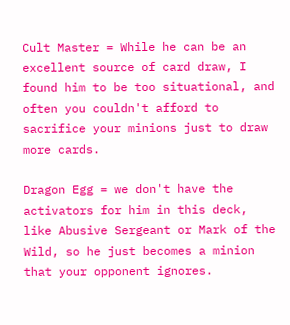Cult Master = While he can be an excellent source of card draw, I found him to be too situational, and often you couldn't afford to sacrifice your minions just to draw more cards.

Dragon Egg = we don't have the activators for him in this deck, like Abusive Sergeant or Mark of the Wild, so he just becomes a minion that your opponent ignores.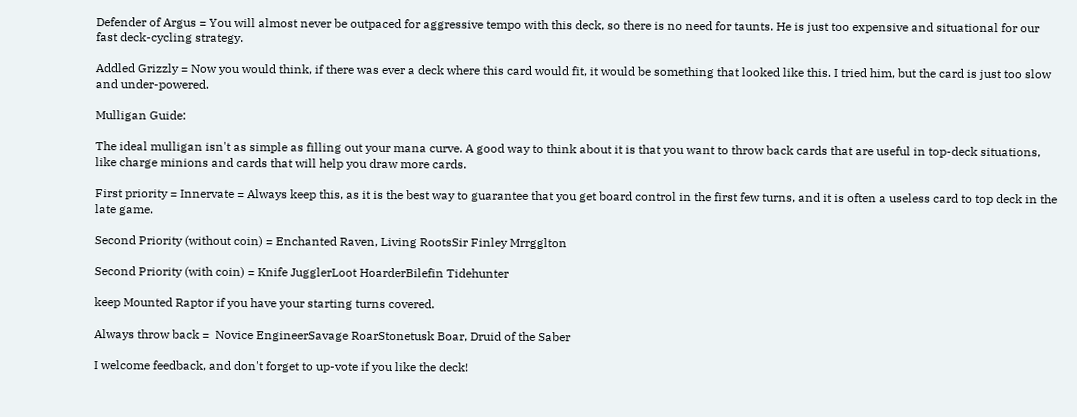Defender of Argus = You will almost never be outpaced for aggressive tempo with this deck, so there is no need for taunts. He is just too expensive and situational for our fast deck-cycling strategy.

Addled Grizzly = Now you would think, if there was ever a deck where this card would fit, it would be something that looked like this. I tried him, but the card is just too slow and under-powered.

Mulligan Guide:

The ideal mulligan isn't as simple as filling out your mana curve. A good way to think about it is that you want to throw back cards that are useful in top-deck situations, like charge minions and cards that will help you draw more cards.

First priority = Innervate = Always keep this, as it is the best way to guarantee that you get board control in the first few turns, and it is often a useless card to top deck in the late game.

Second Priority (without coin) = Enchanted Raven, Living RootsSir Finley Mrrgglton

Second Priority (with coin) = Knife JugglerLoot HoarderBilefin Tidehunter

keep Mounted Raptor if you have your starting turns covered.

Always throw back =  Novice EngineerSavage RoarStonetusk Boar, Druid of the Saber

I welcome feedback, and don't forget to up-vote if you like the deck!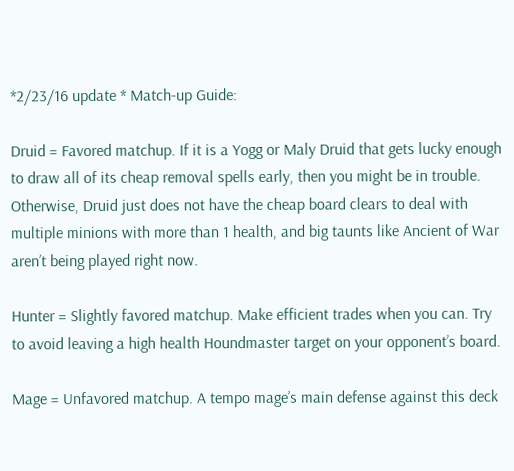*2/23/16 update * Match-up Guide:

Druid = Favored matchup. If it is a Yogg or Maly Druid that gets lucky enough to draw all of its cheap removal spells early, then you might be in trouble. Otherwise, Druid just does not have the cheap board clears to deal with multiple minions with more than 1 health, and big taunts like Ancient of War aren’t being played right now.

Hunter = Slightly favored matchup. Make efficient trades when you can. Try to avoid leaving a high health Houndmaster target on your opponent’s board.

Mage = Unfavored matchup. A tempo mage’s main defense against this deck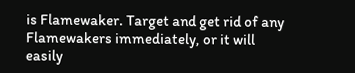is Flamewaker. Target and get rid of any Flamewakers immediately, or it will easily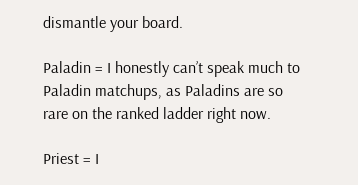dismantle your board.

Paladin = I honestly can’t speak much to Paladin matchups, as Paladins are so rare on the ranked ladder right now.

Priest = I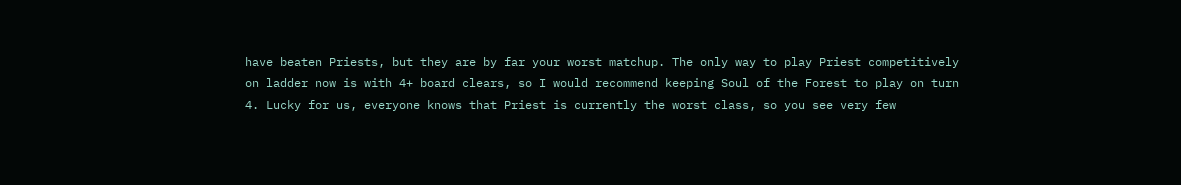have beaten Priests, but they are by far your worst matchup. The only way to play Priest competitively on ladder now is with 4+ board clears, so I would recommend keeping Soul of the Forest to play on turn 4. Lucky for us, everyone knows that Priest is currently the worst class, so you see very few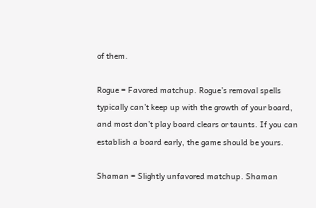of them.

Rogue = Favored matchup. Rogue’s removal spells typically can’t keep up with the growth of your board, and most don’t play board clears or taunts. If you can establish a board early, the game should be yours.

Shaman = Slightly unfavored matchup. Shaman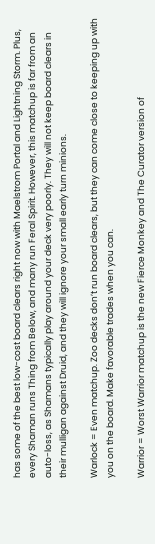has some of the best low-cost board clears right now with Maelstrom Portal and Lightning Storm. Plus, every Shaman runs Thing from Below, and many run Feral Spirit. However, this matchup is far from an auto-loss, as Shamans typically play around your deck very poorly. They will not keep board clears in their mulligan against Druid, and they will ignore your small early turn minions.

Warlock = Even matchup. Zoo decks don’t run board clears, but they can come close to keeping up with you on the board. Make favorable trades when you can.

Warrior = Worst Warrior matchup is the new Fierce Monkey and The Curator version of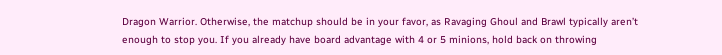Dragon Warrior. Otherwise, the matchup should be in your favor, as Ravaging Ghoul and Brawl typically aren’t enough to stop you. If you already have board advantage with 4 or 5 minions, hold back on throwing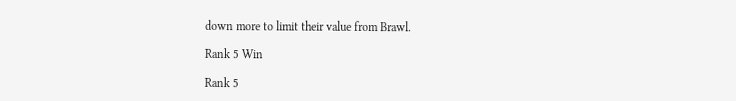down more to limit their value from Brawl.

Rank 5 Win

Rank 5